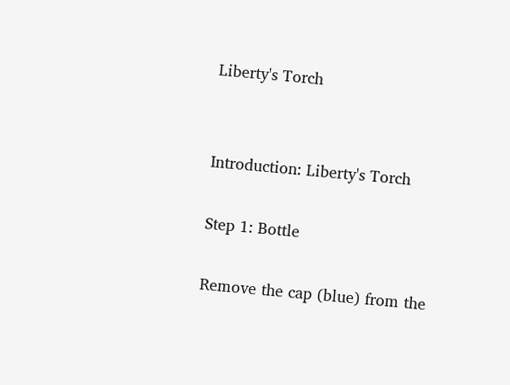Liberty's Torch


Introduction: Liberty's Torch

Step 1: Bottle

Remove the cap (blue) from the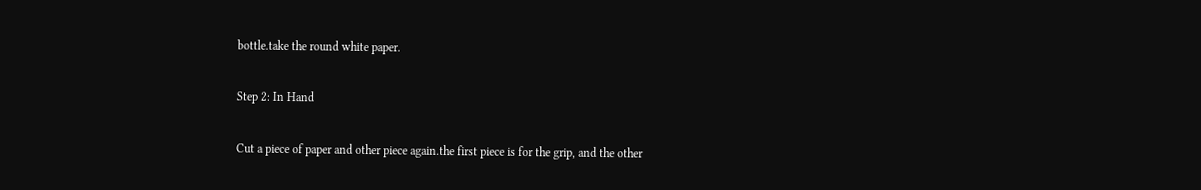bottle.take the round white paper.

Step 2: In Hand

Cut a piece of paper and other piece again.the first piece is for the grip, and the other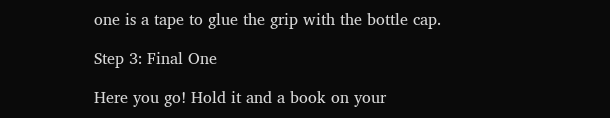one is a tape to glue the grip with the bottle cap.

Step 3: Final One

Here you go! Hold it and a book on your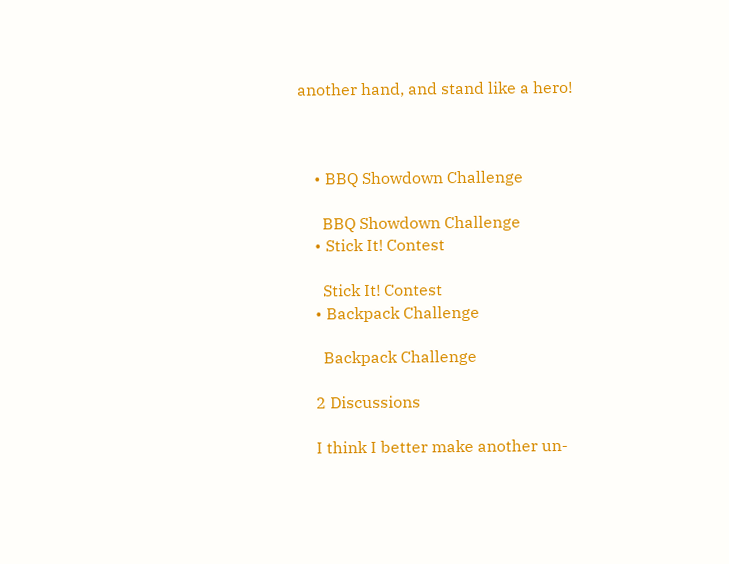another hand, and stand like a hero!



    • BBQ Showdown Challenge

      BBQ Showdown Challenge
    • Stick It! Contest

      Stick It! Contest
    • Backpack Challenge

      Backpack Challenge

    2 Discussions

    I think I better make another un-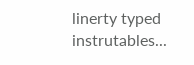linerty typed instrutables...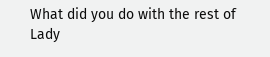What did you do with the rest of Lady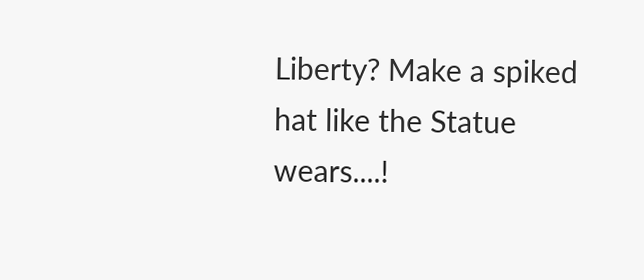Liberty? Make a spiked hat like the Statue wears....!